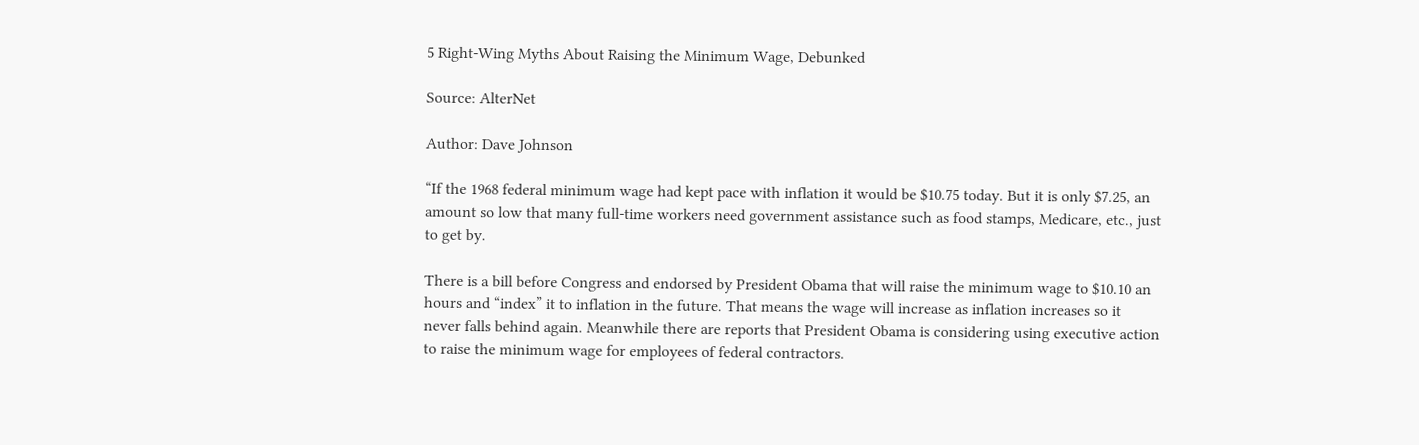5 Right-Wing Myths About Raising the Minimum Wage, Debunked

Source: AlterNet

Author: Dave Johnson

“If the 1968 federal minimum wage had kept pace with inflation it would be $10.75 today. But it is only $7.25, an amount so low that many full-time workers need government assistance such as food stamps, Medicare, etc., just to get by.

There is a bill before Congress and endorsed by President Obama that will raise the minimum wage to $10.10 an hours and “index” it to inflation in the future. That means the wage will increase as inflation increases so it never falls behind again. Meanwhile there are reports that President Obama is considering using executive action to raise the minimum wage for employees of federal contractors.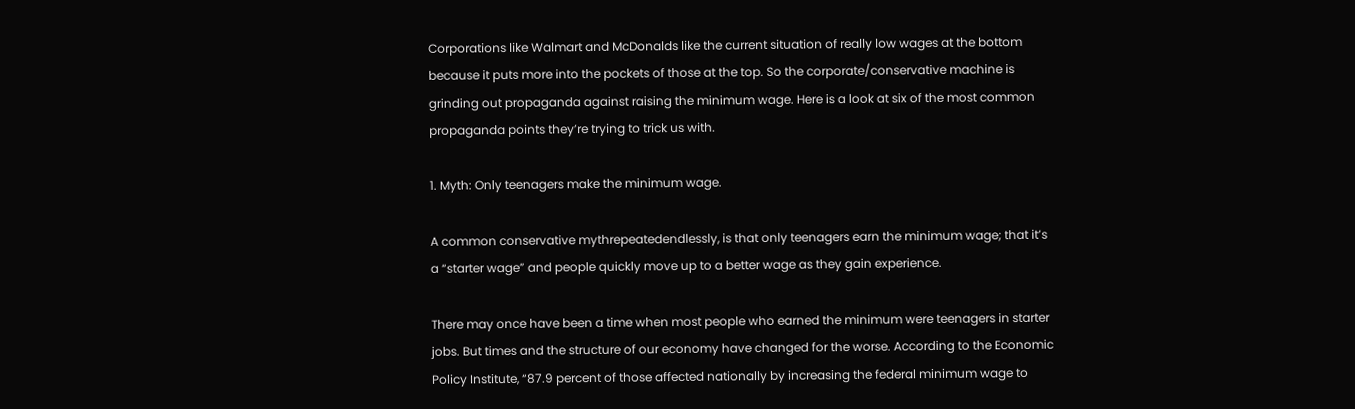Corporations like Walmart and McDonalds like the current situation of really low wages at the bottom because it puts more into the pockets of those at the top. So the corporate/conservative machine is grinding out propaganda against raising the minimum wage. Here is a look at six of the most common propaganda points they’re trying to trick us with.

1. Myth: Only teenagers make the minimum wage.

A common conservative mythrepeatedendlessly, is that only teenagers earn the minimum wage; that it’s a “starter wage” and people quickly move up to a better wage as they gain experience.

There may once have been a time when most people who earned the minimum were teenagers in starter jobs. But times and the structure of our economy have changed for the worse. According to the Economic Policy Institute, “87.9 percent of those affected nationally by increasing the federal minimum wage to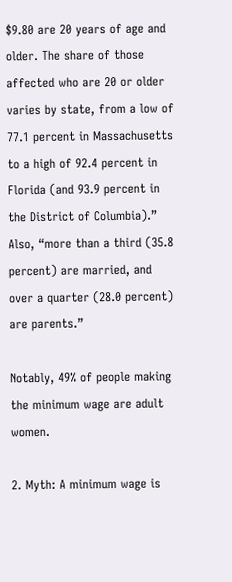$9.80 are 20 years of age and older. The share of those affected who are 20 or older varies by state, from a low of 77.1 percent in Massachusetts to a high of 92.4 percent in Florida (and 93.9 percent in the District of Columbia).” Also, “more than a third (35.8 percent) are married, and over a quarter (28.0 percent) are parents.”

Notably, 49% of people making the minimum wage are adult women.

2. Myth: A minimum wage is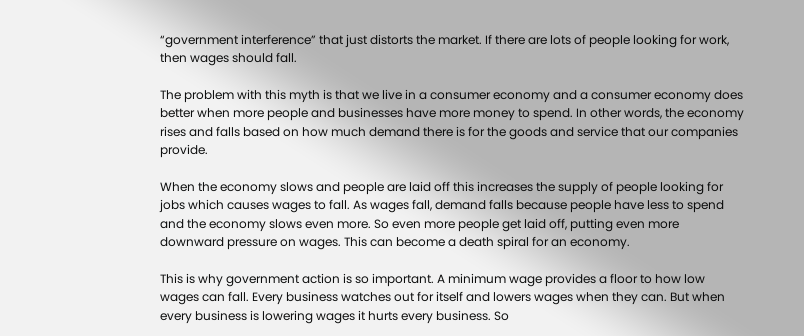“government interference” that just distorts the market. If there are lots of people looking for work, then wages should fall.

The problem with this myth is that we live in a consumer economy and a consumer economy does better when more people and businesses have more money to spend. In other words, the economy rises and falls based on how much demand there is for the goods and service that our companies provide.

When the economy slows and people are laid off this increases the supply of people looking for jobs which causes wages to fall. As wages fall, demand falls because people have less to spend and the economy slows even more. So even more people get laid off, putting even more downward pressure on wages. This can become a death spiral for an economy.

This is why government action is so important. A minimum wage provides a floor to how low wages can fall. Every business watches out for itself and lowers wages when they can. But when every business is lowering wages it hurts every business. So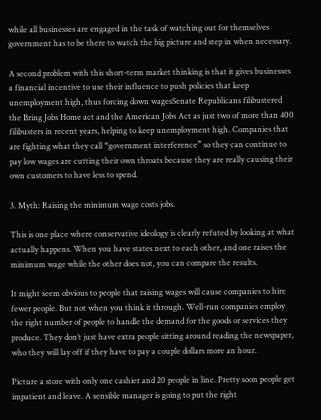while all businesses are engaged in the task of watching out for themselves government has to be there to watch the big picture and step in when necessary.

A second problem with this short-term market thinking is that it gives businesses a financial incentive to use their influence to push policies that keep unemployment high, thus forcing down wagesSenate Republicans filibustered the Bring Jobs Home act and the American Jobs Act as just two of more than 400 filibusters in recent years, helping to keep unemployment high. Companies that are fighting what they call “government interference” so they can continue to pay low wages are cutting their own throats because they are really causing their own customers to have less to spend.

3. Myth: Raising the minimum wage costs jobs.

This is one place where conservative ideology is clearly refuted by looking at what actually happens. When you have states next to each other, and one raises the minimum wage while the other does not, you can compare the results.

It might seem obvious to people that raising wages will cause companies to hire fewer people. But not when you think it through. Well-run companies employ the right number of people to handle the demand for the goods or services they produce. They don’t just have extra people sitting around reading the newspaper, who they will lay off if they have to pay a couple dollars more an hour.

Picture a store with only one cashier and 20 people in line. Pretty soon people get impatient and leave. A sensible manager is going to put the right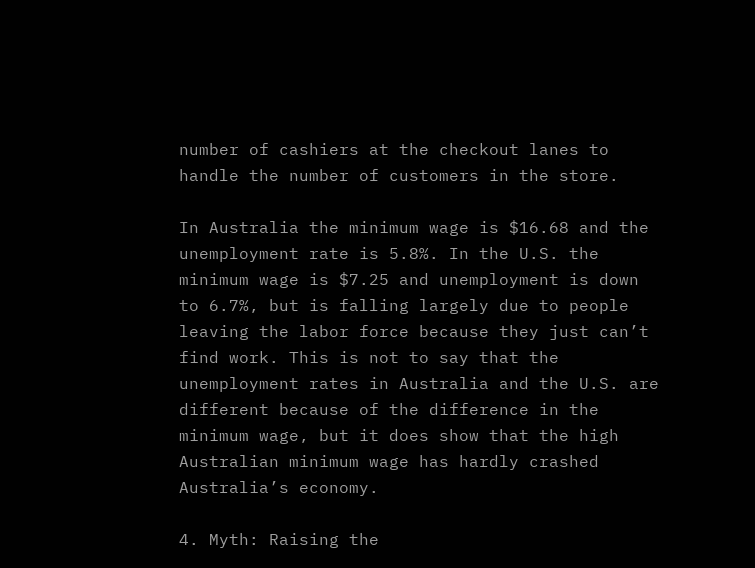number of cashiers at the checkout lanes to handle the number of customers in the store.

In Australia the minimum wage is $16.68 and the unemployment rate is 5.8%. In the U.S. the minimum wage is $7.25 and unemployment is down to 6.7%, but is falling largely due to people leaving the labor force because they just can’t find work. This is not to say that the unemployment rates in Australia and the U.S. are different because of the difference in the minimum wage, but it does show that the high Australian minimum wage has hardly crashed Australia’s economy.

4. Myth: Raising the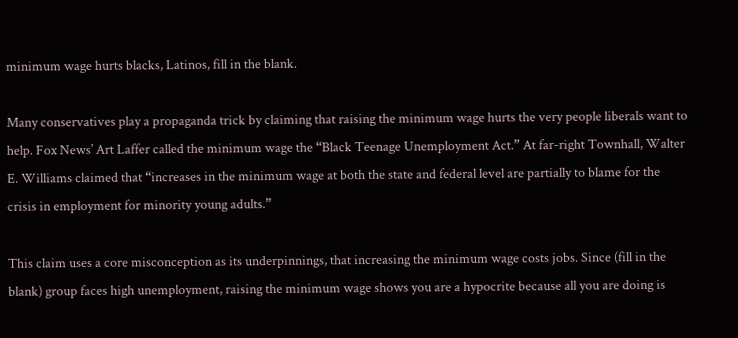minimum wage hurts blacks, Latinos, fill in the blank.

Many conservatives play a propaganda trick by claiming that raising the minimum wage hurts the very people liberals want to help. Fox News’ Art Laffer called the minimum wage the “Black Teenage Unemployment Act.” At far-right Townhall, Walter E. Williams claimed that “increases in the minimum wage at both the state and federal level are partially to blame for the crisis in employment for minority young adults.”

This claim uses a core misconception as its underpinnings, that increasing the minimum wage costs jobs. Since (fill in the blank) group faces high unemployment, raising the minimum wage shows you are a hypocrite because all you are doing is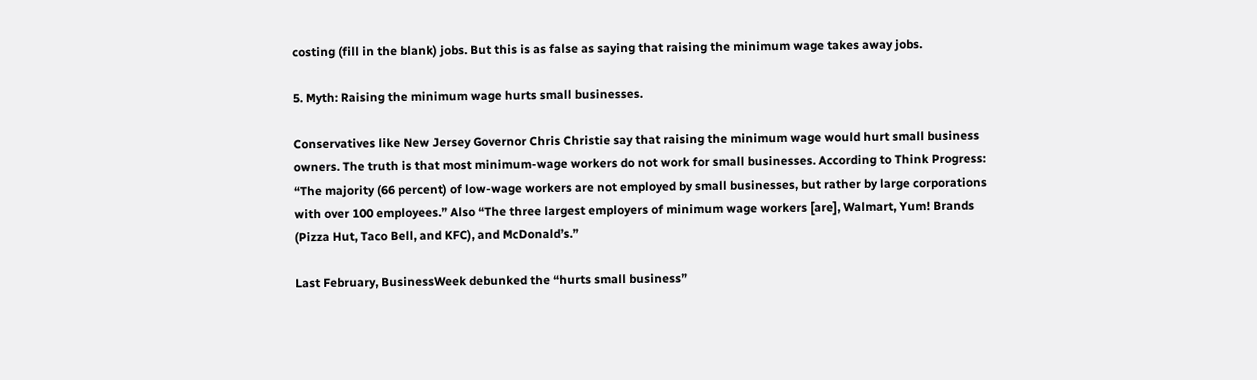costing (fill in the blank) jobs. But this is as false as saying that raising the minimum wage takes away jobs.

5. Myth: Raising the minimum wage hurts small businesses.

Conservatives like New Jersey Governor Chris Christie say that raising the minimum wage would hurt small business owners. The truth is that most minimum-wage workers do not work for small businesses. According to Think Progress: “The majority (66 percent) of low‐wage workers are not employed by small businesses, but rather by large corporations with over 100 employees.” Also “The three largest employers of minimum wage workers [are], Walmart, Yum! Brands (Pizza Hut, Taco Bell, and KFC), and McDonald’s.”

Last February, BusinessWeek debunked the “hurts small business”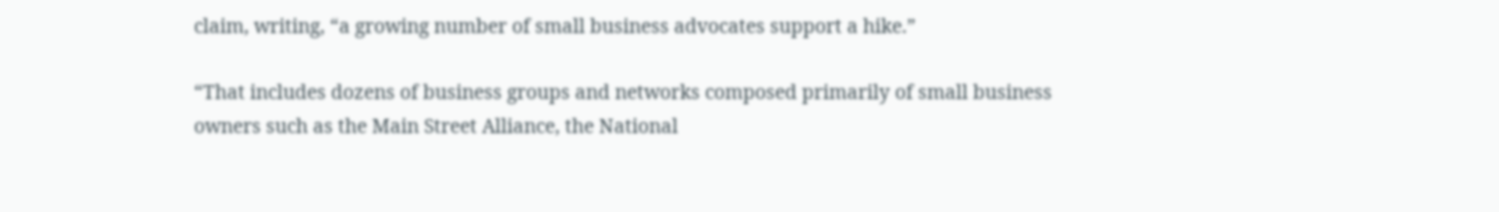claim, writing, “a growing number of small business advocates support a hike.”

“That includes dozens of business groups and networks composed primarily of small business owners such as the Main Street Alliance, the National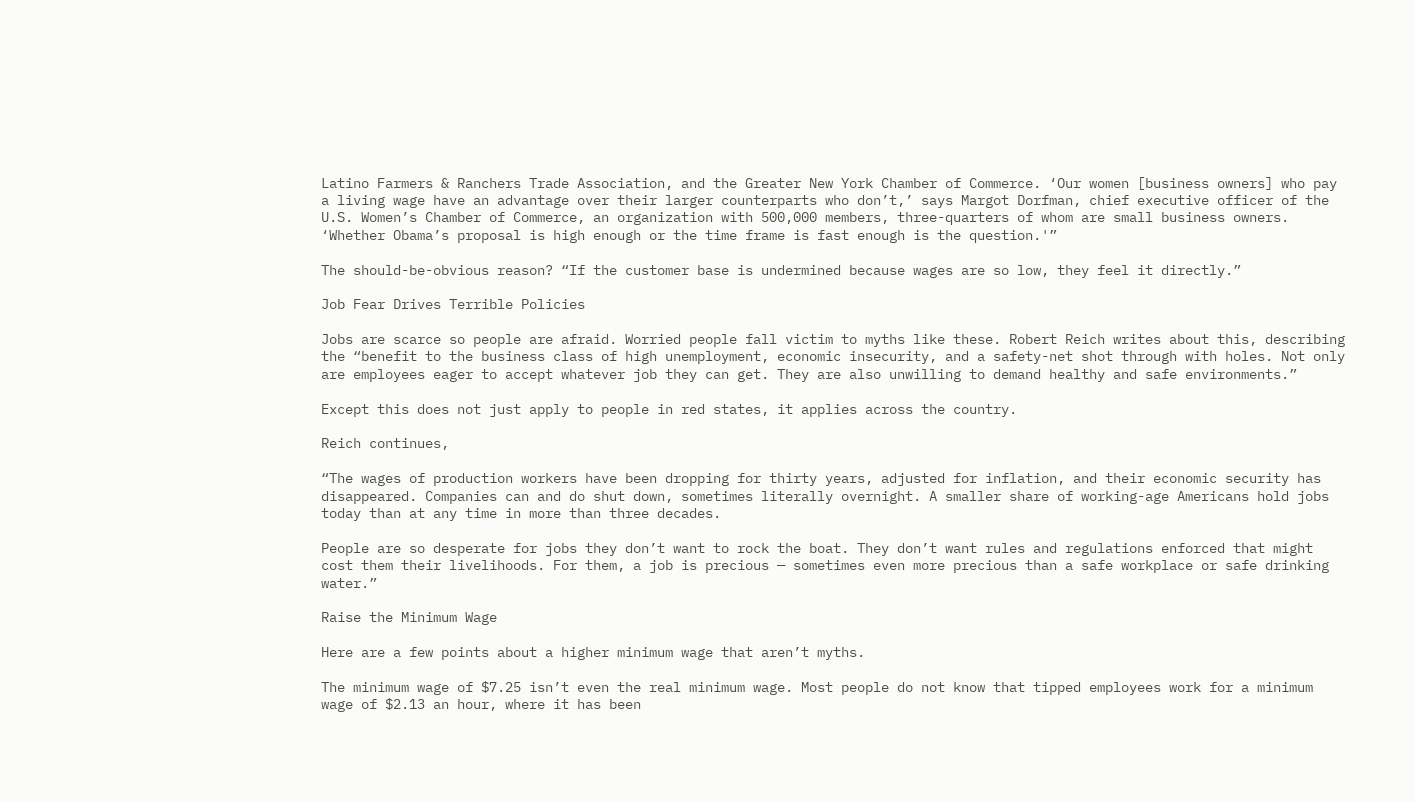Latino Farmers & Ranchers Trade Association, and the Greater New York Chamber of Commerce. ‘Our women [business owners] who pay a living wage have an advantage over their larger counterparts who don’t,’ says Margot Dorfman, chief executive officer of the U.S. Women’s Chamber of Commerce, an organization with 500,000 members, three-quarters of whom are small business owners. ‘Whether Obama’s proposal is high enough or the time frame is fast enough is the question.'”

The should-be-obvious reason? “If the customer base is undermined because wages are so low, they feel it directly.”

Job Fear Drives Terrible Policies

Jobs are scarce so people are afraid. Worried people fall victim to myths like these. Robert Reich writes about this, describing the “benefit to the business class of high unemployment, economic insecurity, and a safety-net shot through with holes. Not only are employees eager to accept whatever job they can get. They are also unwilling to demand healthy and safe environments.”

Except this does not just apply to people in red states, it applies across the country.

Reich continues,

“The wages of production workers have been dropping for thirty years, adjusted for inflation, and their economic security has disappeared. Companies can and do shut down, sometimes literally overnight. A smaller share of working-age Americans hold jobs today than at any time in more than three decades.

People are so desperate for jobs they don’t want to rock the boat. They don’t want rules and regulations enforced that might cost them their livelihoods. For them, a job is precious — sometimes even more precious than a safe workplace or safe drinking water.”

Raise the Minimum Wage

Here are a few points about a higher minimum wage that aren’t myths.

The minimum wage of $7.25 isn’t even the real minimum wage. Most people do not know that tipped employees work for a minimum wage of $2.13 an hour, where it has been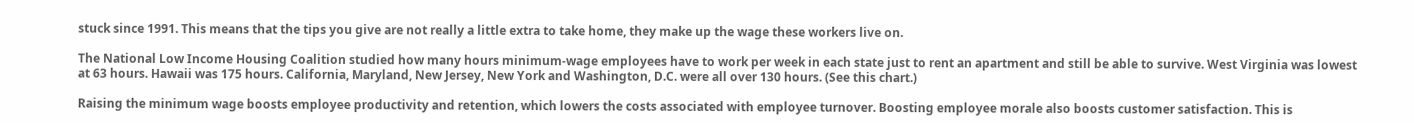stuck since 1991. This means that the tips you give are not really a little extra to take home, they make up the wage these workers live on.

The National Low Income Housing Coalition studied how many hours minimum-wage employees have to work per week in each state just to rent an apartment and still be able to survive. West Virginia was lowest at 63 hours. Hawaii was 175 hours. California, Maryland, New Jersey, New York and Washington, D.C. were all over 130 hours. (See this chart.)

Raising the minimum wage boosts employee productivity and retention, which lowers the costs associated with employee turnover. Boosting employee morale also boosts customer satisfaction. This is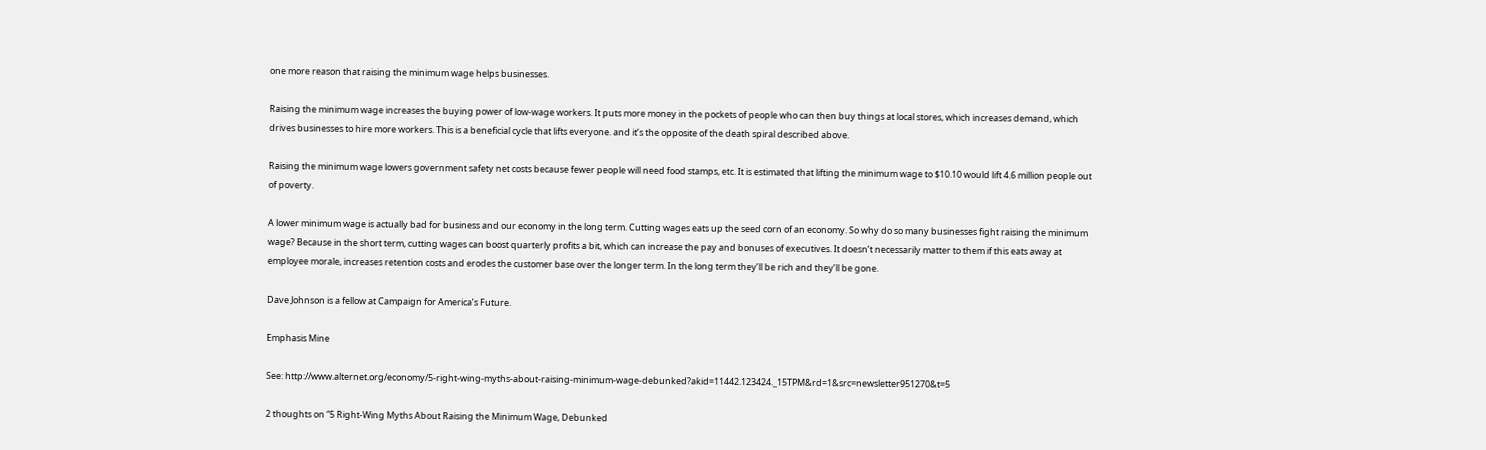one more reason that raising the minimum wage helps businesses.

Raising the minimum wage increases the buying power of low-wage workers. It puts more money in the pockets of people who can then buy things at local stores, which increases demand, which drives businesses to hire more workers. This is a beneficial cycle that lifts everyone. and it’s the opposite of the death spiral described above.

Raising the minimum wage lowers government safety net costs because fewer people will need food stamps, etc. It is estimated that lifting the minimum wage to $10.10 would lift 4.6 million people out of poverty.

A lower minimum wage is actually bad for business and our economy in the long term. Cutting wages eats up the seed corn of an economy. So why do so many businesses fight raising the minimum wage? Because in the short term, cutting wages can boost quarterly profits a bit, which can increase the pay and bonuses of executives. It doesn’t necessarily matter to them if this eats away at employee morale, increases retention costs and erodes the customer base over the longer term. In the long term they’ll be rich and they’ll be gone.

Dave Johnson is a fellow at Campaign for America’s Future.

Emphasis Mine

See: http://www.alternet.org/economy/5-right-wing-myths-about-raising-minimum-wage-debunked?akid=11442.123424._15TPM&rd=1&src=newsletter951270&t=5

2 thoughts on “5 Right-Wing Myths About Raising the Minimum Wage, Debunked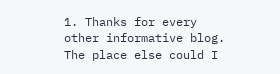1. Thanks for every other informative blog. The place else could I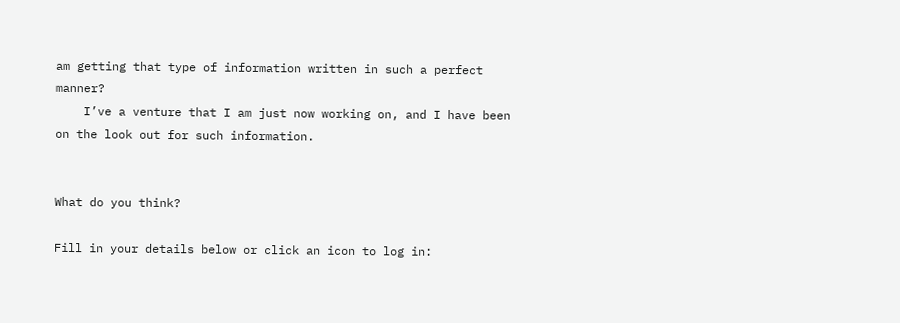am getting that type of information written in such a perfect manner?
    I’ve a venture that I am just now working on, and I have been on the look out for such information.


What do you think?

Fill in your details below or click an icon to log in: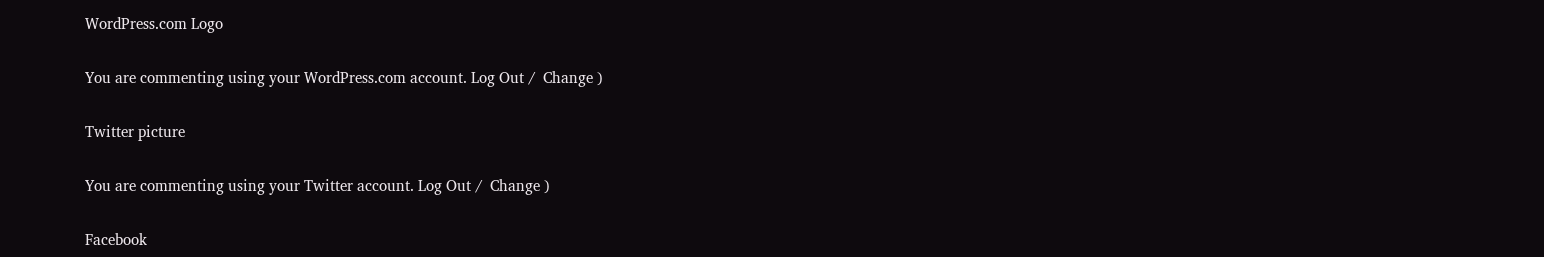WordPress.com Logo

You are commenting using your WordPress.com account. Log Out /  Change )

Twitter picture

You are commenting using your Twitter account. Log Out /  Change )

Facebook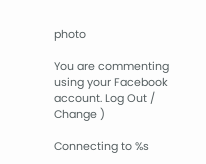photo

You are commenting using your Facebook account. Log Out /  Change )

Connecting to %s